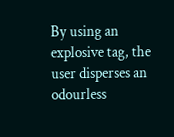By using an explosive tag, the user disperses an odourless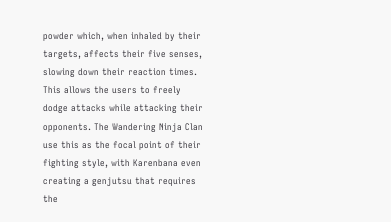powder which, when inhaled by their targets, affects their five senses, slowing down their reaction times. This allows the users to freely dodge attacks while attacking their opponents. The Wandering Ninja Clan use this as the focal point of their fighting style, with Karenbana even creating a genjutsu that requires the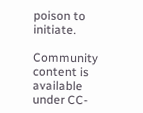poison to initiate.

Community content is available under CC-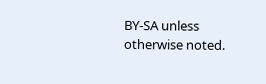BY-SA unless otherwise noted.